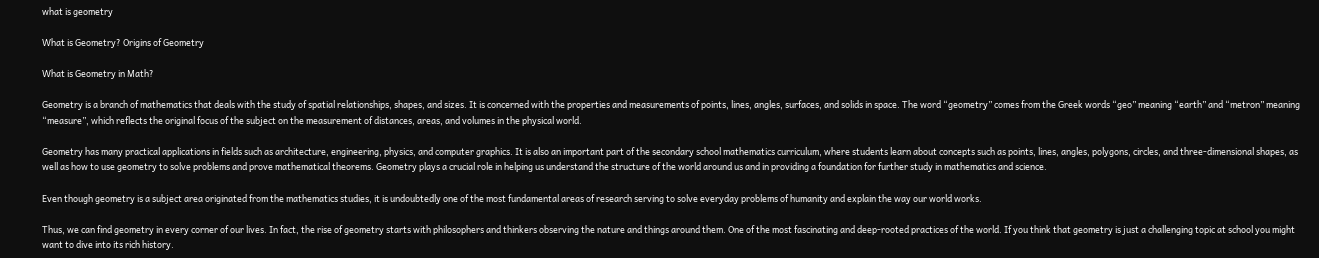what is geometry

What is Geometry? Origins of Geometry

What is Geometry in Math?

Geometry is a branch of mathematics that deals with the study of spatial relationships, shapes, and sizes. It is concerned with the properties and measurements of points, lines, angles, surfaces, and solids in space. The word “geometry” comes from the Greek words “geo” meaning “earth” and “metron” meaning “measure”, which reflects the original focus of the subject on the measurement of distances, areas, and volumes in the physical world.

Geometry has many practical applications in fields such as architecture, engineering, physics, and computer graphics. It is also an important part of the secondary school mathematics curriculum, where students learn about concepts such as points, lines, angles, polygons, circles, and three-dimensional shapes, as well as how to use geometry to solve problems and prove mathematical theorems. Geometry plays a crucial role in helping us understand the structure of the world around us and in providing a foundation for further study in mathematics and science.

Even though geometry is a subject area originated from the mathematics studies, it is undoubtedly one of the most fundamental areas of research serving to solve everyday problems of humanity and explain the way our world works.

Thus, we can find geometry in every corner of our lives. In fact, the rise of geometry starts with philosophers and thinkers observing the nature and things around them. One of the most fascinating and deep-rooted practices of the world. If you think that geometry is just a challenging topic at school you might want to dive into its rich history.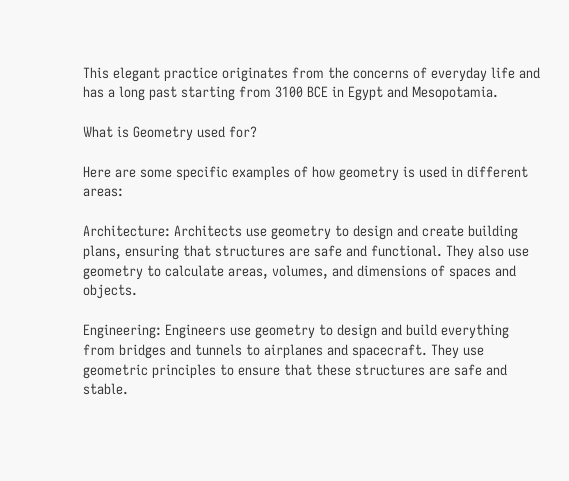This elegant practice originates from the concerns of everyday life and has a long past starting from 3100 BCE in Egypt and Mesopotamia.

What is Geometry used for?

Here are some specific examples of how geometry is used in different areas:

Architecture: Architects use geometry to design and create building plans, ensuring that structures are safe and functional. They also use geometry to calculate areas, volumes, and dimensions of spaces and objects.

Engineering: Engineers use geometry to design and build everything from bridges and tunnels to airplanes and spacecraft. They use geometric principles to ensure that these structures are safe and stable.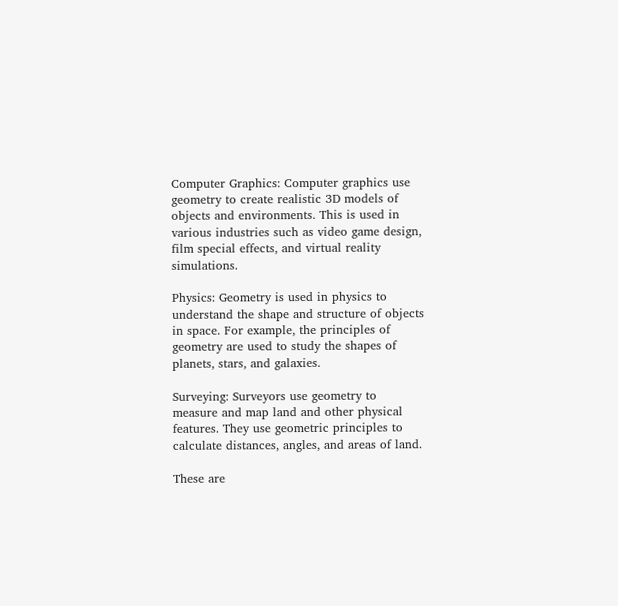Computer Graphics: Computer graphics use geometry to create realistic 3D models of objects and environments. This is used in various industries such as video game design, film special effects, and virtual reality simulations.

Physics: Geometry is used in physics to understand the shape and structure of objects in space. For example, the principles of geometry are used to study the shapes of planets, stars, and galaxies.

Surveying: Surveyors use geometry to measure and map land and other physical features. They use geometric principles to calculate distances, angles, and areas of land.

These are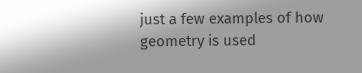just a few examples of how geometry is used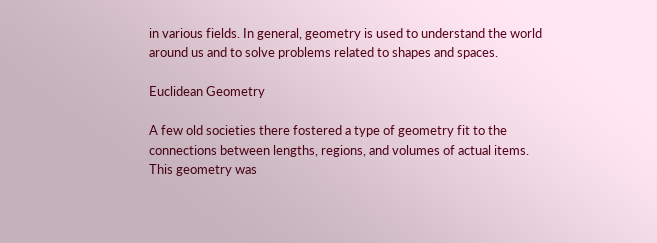in various fields. In general, geometry is used to understand the world around us and to solve problems related to shapes and spaces.

Euclidean Geometry

A few old societies there fostered a type of geometry fit to the connections between lengths, regions, and volumes of actual items. This geometry was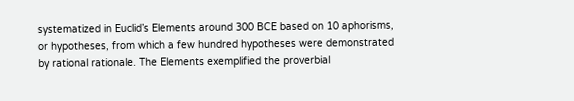systematized in Euclid’s Elements around 300 BCE based on 10 aphorisms, or hypotheses, from which a few hundred hypotheses were demonstrated by rational rationale. The Elements exemplified the proverbial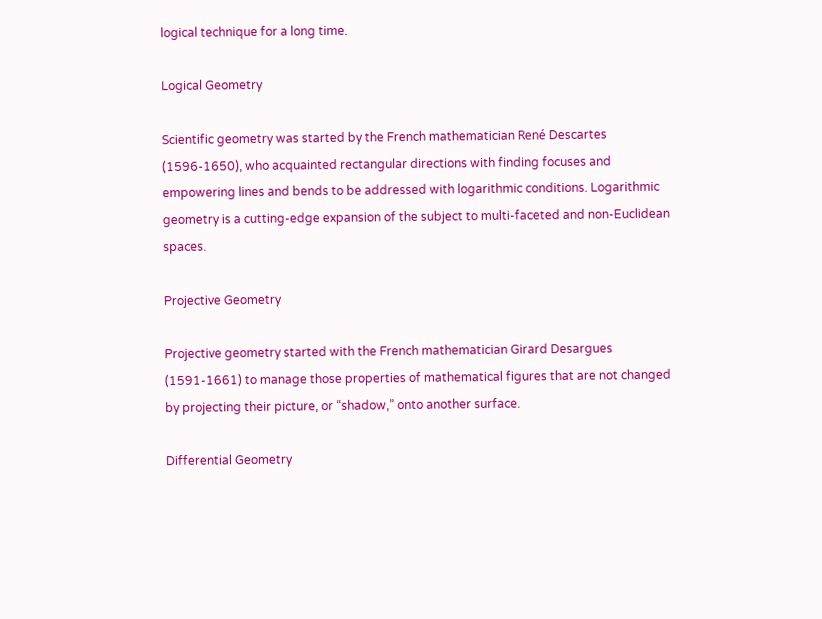logical technique for a long time.

Logical Geometry

Scientific geometry was started by the French mathematician René Descartes (1596-1650), who acquainted rectangular directions with finding focuses and empowering lines and bends to be addressed with logarithmic conditions. Logarithmic geometry is a cutting-edge expansion of the subject to multi-faceted and non-Euclidean spaces.

Projective Geometry

Projective geometry started with the French mathematician Girard Desargues (1591-1661) to manage those properties of mathematical figures that are not changed by projecting their picture, or “shadow,” onto another surface.

Differential Geometry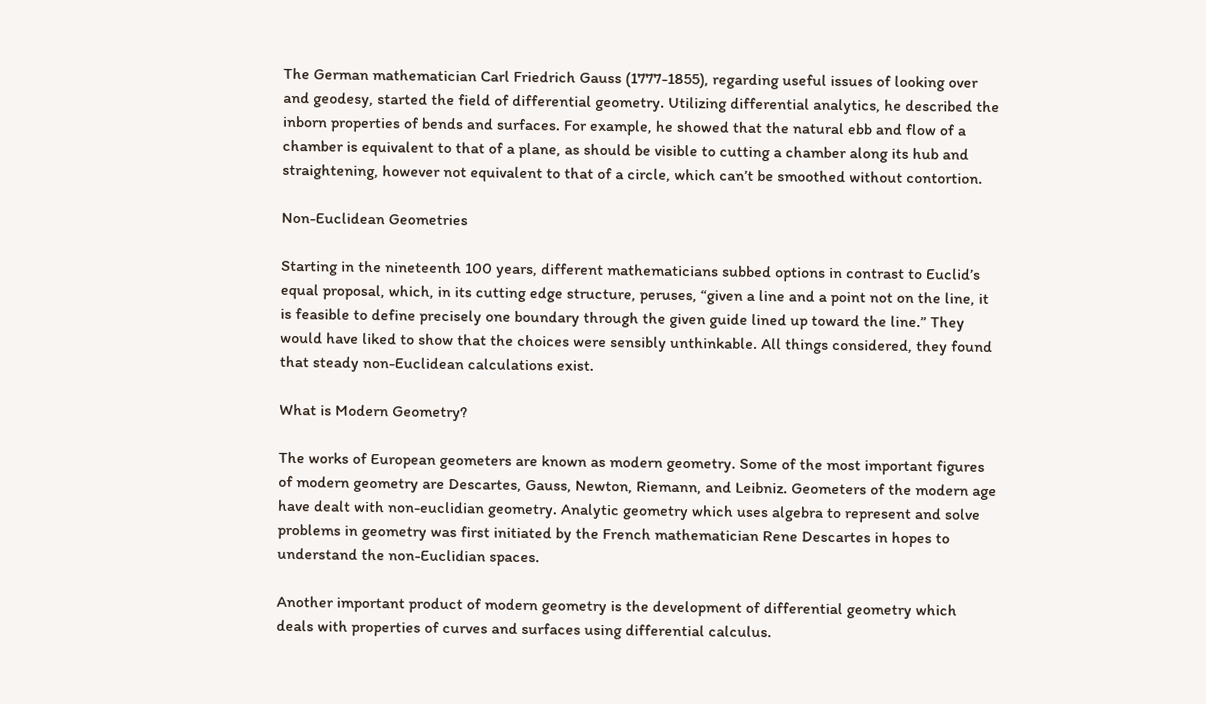The German mathematician Carl Friedrich Gauss (1777-1855), regarding useful issues of looking over and geodesy, started the field of differential geometry. Utilizing differential analytics, he described the inborn properties of bends and surfaces. For example, he showed that the natural ebb and flow of a chamber is equivalent to that of a plane, as should be visible to cutting a chamber along its hub and straightening, however not equivalent to that of a circle, which can’t be smoothed without contortion.

Non-Euclidean Geometries

Starting in the nineteenth 100 years, different mathematicians subbed options in contrast to Euclid’s equal proposal, which, in its cutting edge structure, peruses, “given a line and a point not on the line, it is feasible to define precisely one boundary through the given guide lined up toward the line.” They would have liked to show that the choices were sensibly unthinkable. All things considered, they found that steady non-Euclidean calculations exist.

What is Modern Geometry?

The works of European geometers are known as modern geometry. Some of the most important figures of modern geometry are Descartes, Gauss, Newton, Riemann, and Leibniz. Geometers of the modern age have dealt with non-euclidian geometry. Analytic geometry which uses algebra to represent and solve problems in geometry was first initiated by the French mathematician Rene Descartes in hopes to understand the non-Euclidian spaces.

Another important product of modern geometry is the development of differential geometry which deals with properties of curves and surfaces using differential calculus.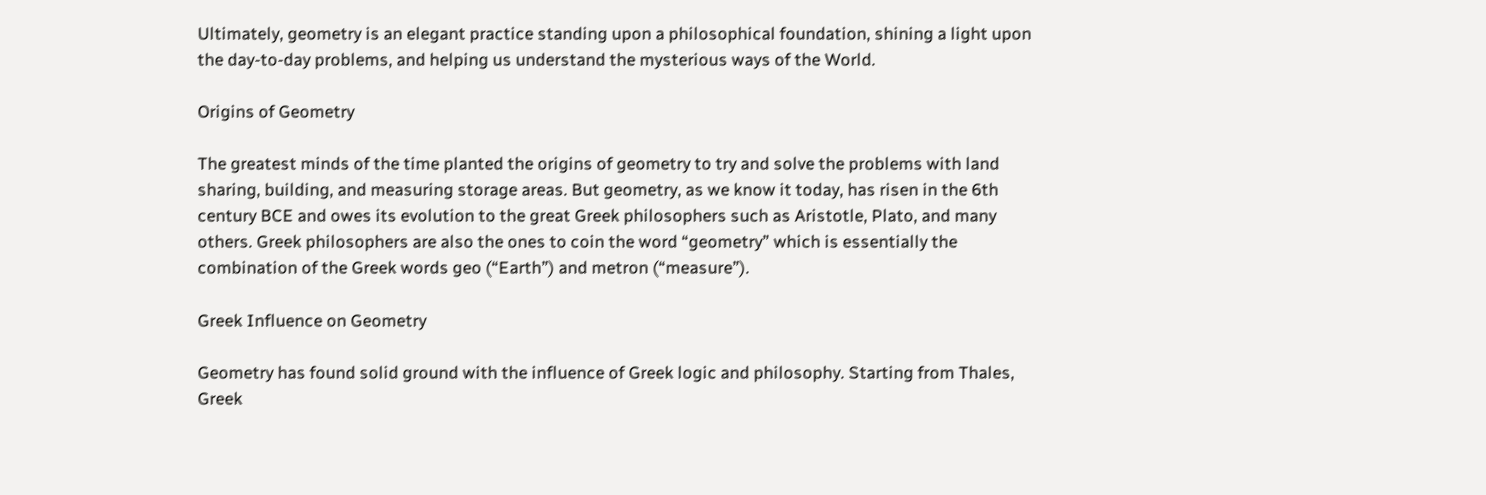Ultimately, geometry is an elegant practice standing upon a philosophical foundation, shining a light upon the day-to-day problems, and helping us understand the mysterious ways of the World.

Origins of Geometry

The greatest minds of the time planted the origins of geometry to try and solve the problems with land sharing, building, and measuring storage areas. But geometry, as we know it today, has risen in the 6th century BCE and owes its evolution to the great Greek philosophers such as Aristotle, Plato, and many others. Greek philosophers are also the ones to coin the word “geometry” which is essentially the combination of the Greek words geo (“Earth”) and metron (“measure”).

Greek Influence on Geometry

Geometry has found solid ground with the influence of Greek logic and philosophy. Starting from Thales, Greek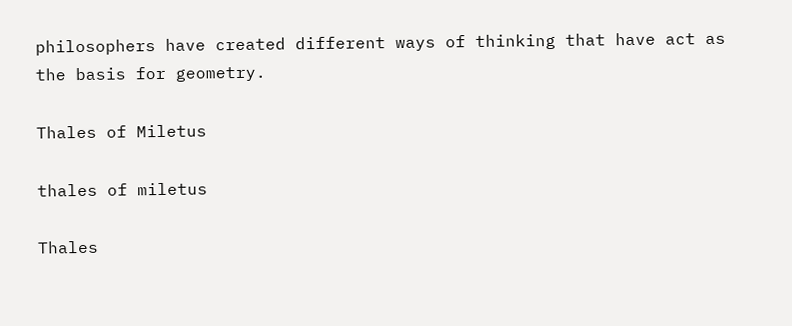philosophers have created different ways of thinking that have act as the basis for geometry.

Thales of Miletus

thales of miletus

Thales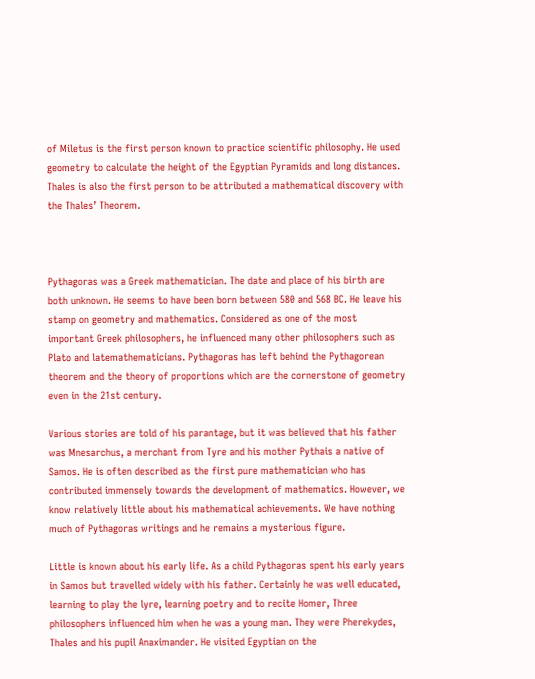of Miletus is the first person known to practice scientific philosophy. He used geometry to calculate the height of the Egyptian Pyramids and long distances. Thales is also the first person to be attributed a mathematical discovery with the Thales’ Theorem.



Pythagoras was a Greek mathematician. The date and place of his birth are both unknown. He seems to have been born between 580 and 568 BC. He leave his stamp on geometry and mathematics. Considered as one of the most important Greek philosophers, he influenced many other philosophers such as Plato and latemathematicians. Pythagoras has left behind the Pythagorean theorem and the theory of proportions which are the cornerstone of geometry even in the 21st century.

Various stories are told of his parantage, but it was believed that his father was Mnesarchus, a merchant from Tyre and his mother Pythais a native of Samos. He is often described as the first pure mathematician who has contributed immensely towards the development of mathematics. However, we know relatively little about his mathematical achievements. We have nothing much of Pythagoras writings and he remains a mysterious figure.

Little is known about his early life. As a child Pythagoras spent his early years in Samos but travelled widely with his father. Certainly he was well educated, learning to play the lyre, learning poetry and to recite Homer, Three philosophers influenced him when he was a young man. They were Pherekydes, Thales and his pupil Anaximander. He visited Egyptian on the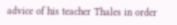advice of his teacher Thales in order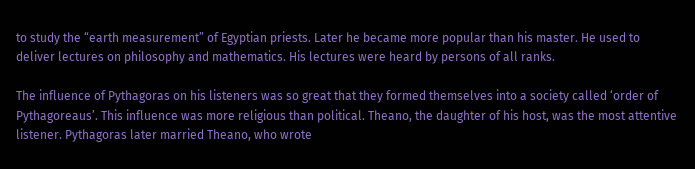to study the “earth measurement” of Egyptian priests. Later he became more popular than his master. He used to deliver lectures on philosophy and mathematics. His lectures were heard by persons of all ranks.

The influence of Pythagoras on his listeners was so great that they formed themselves into a society called ‘order of Pythagoreaus’. This influence was more religious than political. Theano, the daughter of his host, was the most attentive listener. Pythagoras later married Theano, who wrote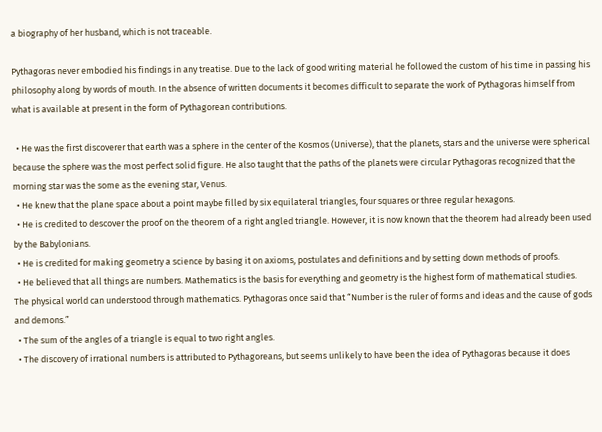a biography of her husband, which is not traceable.

Pythagoras never embodied his findings in any treatise. Due to the lack of good writing material he followed the custom of his time in passing his philosophy along by words of mouth. In the absence of written documents it becomes difficult to separate the work of Pythagoras himself from what is available at present in the form of Pythagorean contributions.

  • He was the first discoverer that earth was a sphere in the center of the Kosmos (Universe), that the planets, stars and the universe were spherical because the sphere was the most perfect solid figure. He also taught that the paths of the planets were circular Pythagoras recognized that the morning star was the some as the evening star, Venus.
  • He knew that the plane space about a point maybe filled by six equilateral triangles, four squares or three regular hexagons.
  • He is credited to descover the proof on the theorem of a right angled triangle. However, it is now known that the theorem had already been used by the Babylonians.
  • He is credited for making geometry a science by basing it on axioms, postulates and definitions and by setting down methods of proofs.
  • He believed that all things are numbers. Mathematics is the basis for everything and geometry is the highest form of mathematical studies. The physical world can understood through mathematics. Pythagoras once said that “Number is the ruler of forms and ideas and the cause of gods and demons.”
  • The sum of the angles of a triangle is equal to two right angles.
  • The discovery of irrational numbers is attributed to Pythagoreans, but seems unlikely to have been the idea of Pythagoras because it does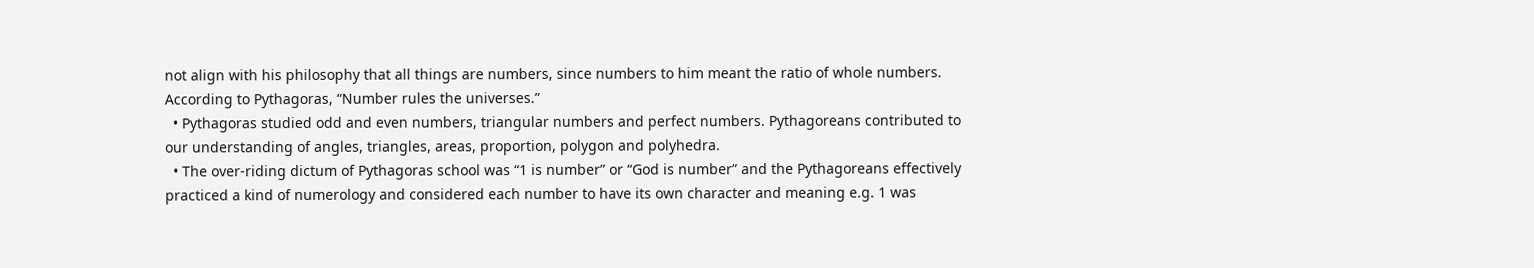not align with his philosophy that all things are numbers, since numbers to him meant the ratio of whole numbers. According to Pythagoras, “Number rules the universes.”
  • Pythagoras studied odd and even numbers, triangular numbers and perfect numbers. Pythagoreans contributed to our understanding of angles, triangles, areas, proportion, polygon and polyhedra.
  • The over-riding dictum of Pythagoras school was “1 is number” or “God is number” and the Pythagoreans effectively practiced a kind of numerology and considered each number to have its own character and meaning e.g. 1 was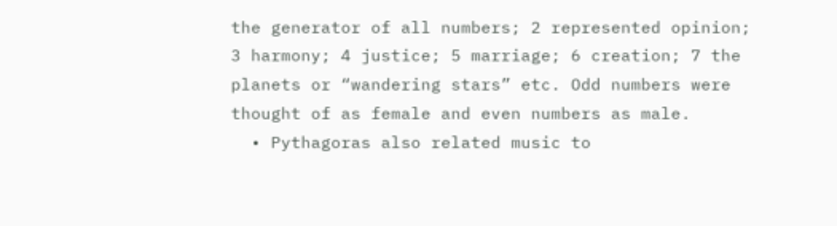the generator of all numbers; 2 represented opinion; 3 harmony; 4 justice; 5 marriage; 6 creation; 7 the planets or “wandering stars” etc. Odd numbers were thought of as female and even numbers as male.
  • Pythagoras also related music to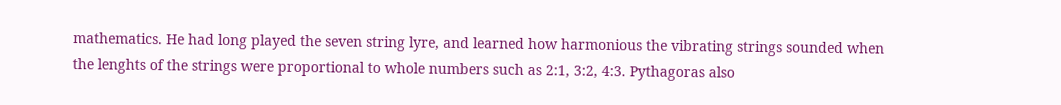mathematics. He had long played the seven string lyre, and learned how harmonious the vibrating strings sounded when the lenghts of the strings were proportional to whole numbers such as 2:1, 3:2, 4:3. Pythagoras also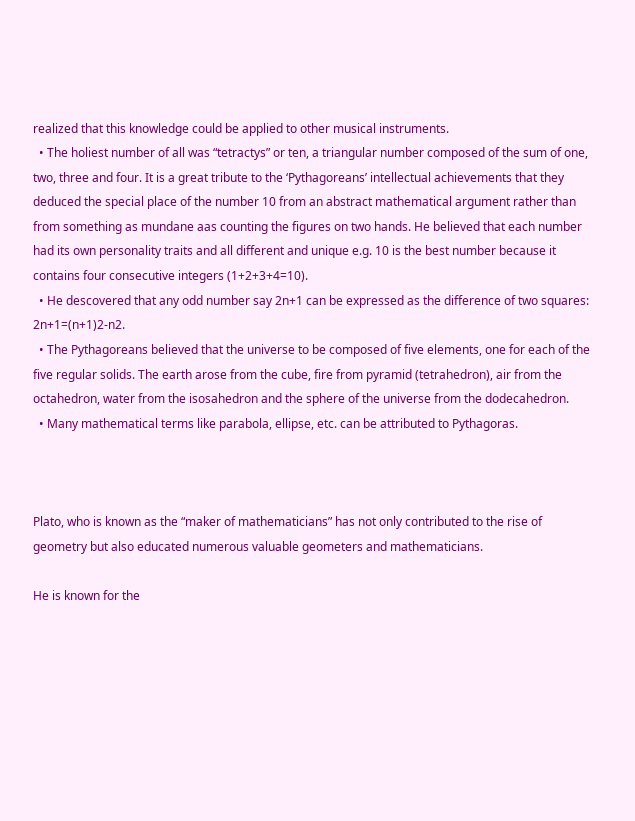realized that this knowledge could be applied to other musical instruments.
  • The holiest number of all was “tetractys” or ten, a triangular number composed of the sum of one, two, three and four. It is a great tribute to the ‘Pythagoreans’ intellectual achievements that they deduced the special place of the number 10 from an abstract mathematical argument rather than from something as mundane aas counting the figures on two hands. He believed that each number had its own personality traits and all different and unique e.g. 10 is the best number because it contains four consecutive integers (1+2+3+4=10).
  • He descovered that any odd number say 2n+1 can be expressed as the difference of two squares: 2n+1=(n+1)2-n2.
  • The Pythagoreans believed that the universe to be composed of five elements, one for each of the five regular solids. The earth arose from the cube, fire from pyramid (tetrahedron), air from the octahedron, water from the isosahedron and the sphere of the universe from the dodecahedron.
  • Many mathematical terms like parabola, ellipse, etc. can be attributed to Pythagoras.



Plato, who is known as the “maker of mathematicians” has not only contributed to the rise of geometry but also educated numerous valuable geometers and mathematicians.

He is known for the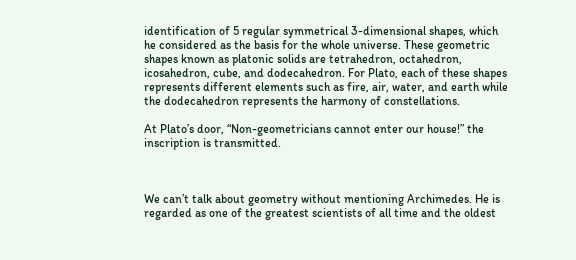identification of 5 regular symmetrical 3-dimensional shapes, which he considered as the basis for the whole universe. These geometric shapes known as platonic solids are tetrahedron, octahedron, icosahedron, cube, and dodecahedron. For Plato, each of these shapes represents different elements such as fire, air, water, and earth while the dodecahedron represents the harmony of constellations.

At Plato’s door, “Non-geometricians cannot enter our house!” the inscription is transmitted.



We can’t talk about geometry without mentioning Archimedes. He is regarded as one of the greatest scientists of all time and the oldest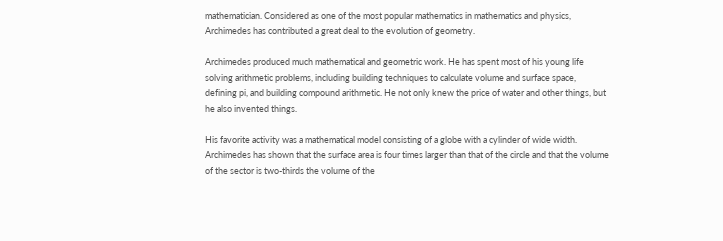mathematician. Considered as one of the most popular mathematics in mathematics and physics, Archimedes has contributed a great deal to the evolution of geometry.

Archimedes produced much mathematical and geometric work. He has spent most of his young life solving arithmetic problems, including building techniques to calculate volume and surface space, defining pi, and building compound arithmetic. He not only knew the price of water and other things, but he also invented things.

His favorite activity was a mathematical model consisting of a globe with a cylinder of wide width. Archimedes has shown that the surface area is four times larger than that of the circle and that the volume of the sector is two-thirds the volume of the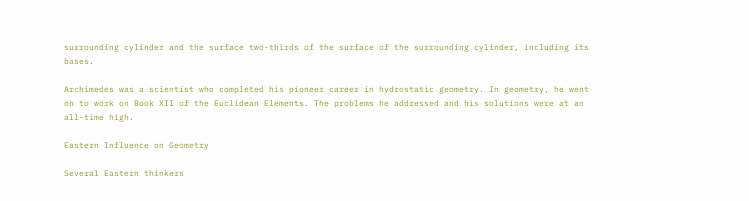surrounding cylinder and the surface two-thirds of the surface of the surrounding cylinder, including its bases.

Archimedes was a scientist who completed his pioneer career in hydrostatic geometry. In geometry, he went on to work on Book XII of the Euclidean Elements. The problems he addressed and his solutions were at an all-time high.

Eastern Influence on Geometry

Several Eastern thinkers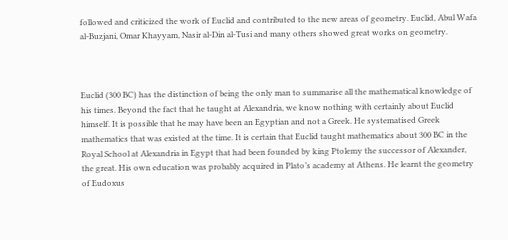followed and criticized the work of Euclid and contributed to the new areas of geometry. Euclid, Abul Wafa al-Buzjani, Omar Khayyam, Nasir al-Din al-Tusi and many others showed great works on geometry.



Euclid (300 BC) has the distinction of being the only man to summarise all the mathematical knowledge of his times. Beyond the fact that he taught at Alexandria, we know nothing with certainly about Euclid himself. It is possible that he may have been an Egyptian and not a Greek. He systematised Greek mathematics that was existed at the time. It is certain that Euclid taught mathematics about 300 BC in the Royal School at Alexandria in Egypt that had been founded by king Ptolemy the successor of Alexander, the great. His own education was probably acquired in Plato’s academy at Athens. He learnt the geometry of Eudoxus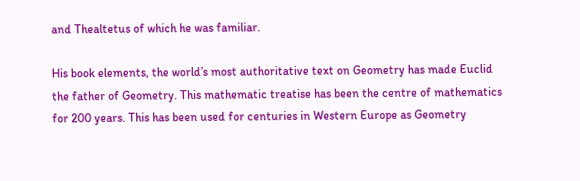and Thealtetus of which he was familiar.

His book elements, the world’s most authoritative text on Geometry has made Euclid the father of Geometry. This mathematic treatise has been the centre of mathematics for 200 years. This has been used for centuries in Western Europe as Geometry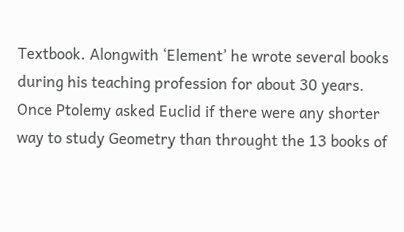Textbook. Alongwith ‘Element’ he wrote several books during his teaching profession for about 30 years. Once Ptolemy asked Euclid if there were any shorter way to study Geometry than throught the 13 books of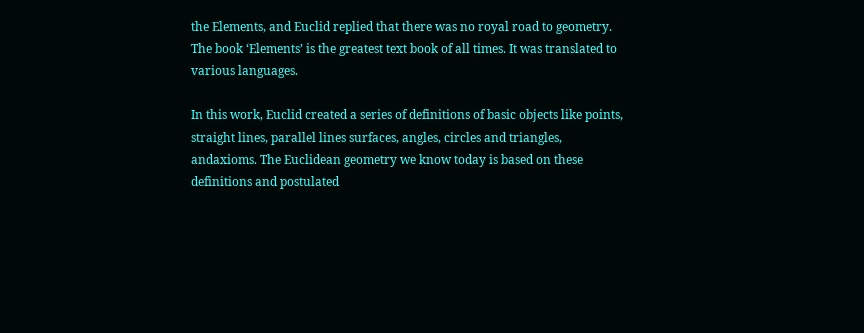the Elements, and Euclid replied that there was no royal road to geometry. The book ‘Elements’ is the greatest text book of all times. It was translated to various languages.

In this work, Euclid created a series of definitions of basic objects like points, straight lines, parallel lines surfaces, angles, circles and triangles, andaxioms. The Euclidean geometry we know today is based on these definitions and postulated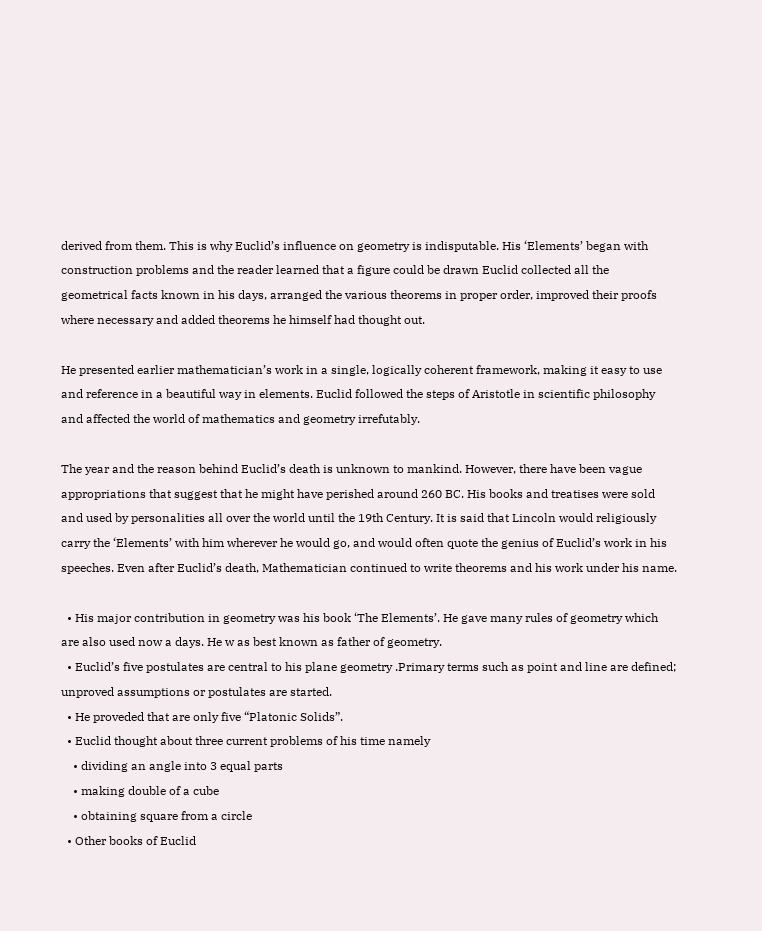derived from them. This is why Euclid’s influence on geometry is indisputable. His ‘Elements’ began with construction problems and the reader learned that a figure could be drawn Euclid collected all the geometrical facts known in his days, arranged the various theorems in proper order, improved their proofs where necessary and added theorems he himself had thought out.

He presented earlier mathematician’s work in a single, logically coherent framework, making it easy to use and reference in a beautiful way in elements. Euclid followed the steps of Aristotle in scientific philosophy and affected the world of mathematics and geometry irrefutably.

The year and the reason behind Euclid’s death is unknown to mankind. However, there have been vague appropriations that suggest that he might have perished around 260 BC. His books and treatises were sold and used by personalities all over the world until the 19th Century. It is said that Lincoln would religiously carry the ‘Elements’ with him wherever he would go, and would often quote the genius of Euclid’s work in his speeches. Even after Euclid’s death, Mathematician continued to write theorems and his work under his name.

  • His major contribution in geometry was his book ‘The Elements’. He gave many rules of geometry which are also used now a days. He w as best known as father of geometry.
  • Euclid’s five postulates are central to his plane geometry .Primary terms such as point and line are defined; unproved assumptions or postulates are started.
  • He proveded that are only five “Platonic Solids”.
  • Euclid thought about three current problems of his time namely
    • dividing an angle into 3 equal parts
    • making double of a cube
    • obtaining square from a circle
  • Other books of Euclid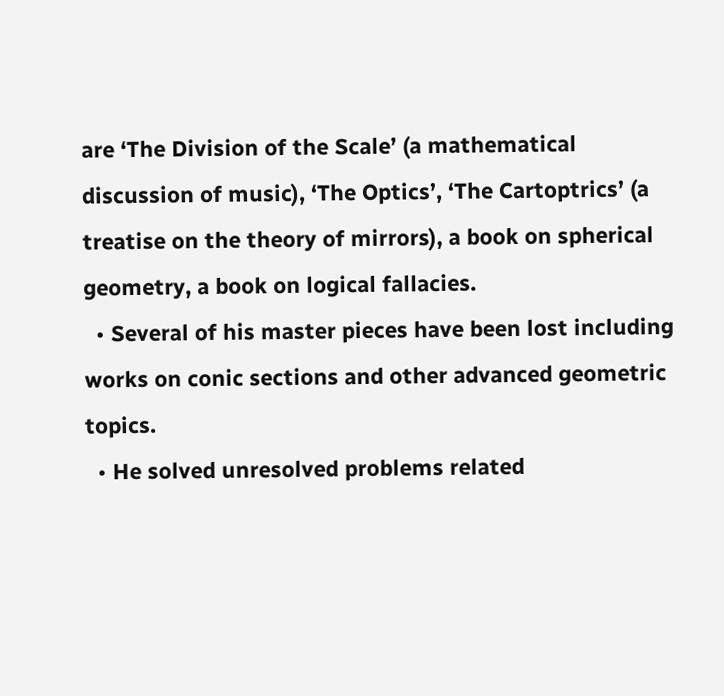are ‘The Division of the Scale’ (a mathematical discussion of music), ‘The Optics’, ‘The Cartoptrics’ (a treatise on the theory of mirrors), a book on spherical geometry, a book on logical fallacies.
  • Several of his master pieces have been lost including works on conic sections and other advanced geometric topics.
  • He solved unresolved problems related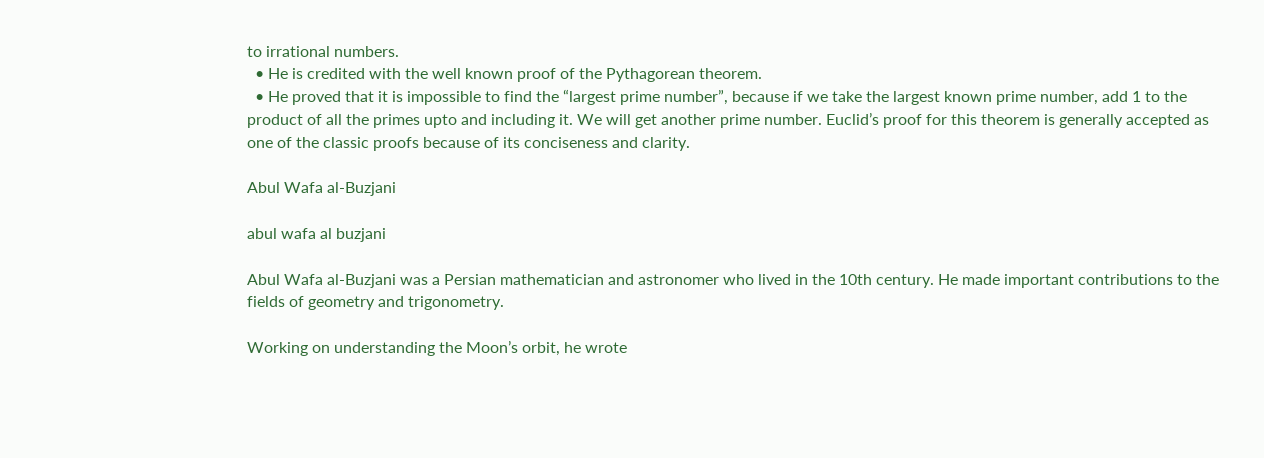to irrational numbers.
  • He is credited with the well known proof of the Pythagorean theorem.
  • He proved that it is impossible to find the “largest prime number”, because if we take the largest known prime number, add 1 to the product of all the primes upto and including it. We will get another prime number. Euclid’s proof for this theorem is generally accepted as one of the classic proofs because of its conciseness and clarity.

Abul Wafa al-Buzjani

abul wafa al buzjani

Abul Wafa al-Buzjani was a Persian mathematician and astronomer who lived in the 10th century. He made important contributions to the fields of geometry and trigonometry.

Working on understanding the Moon’s orbit, he wrote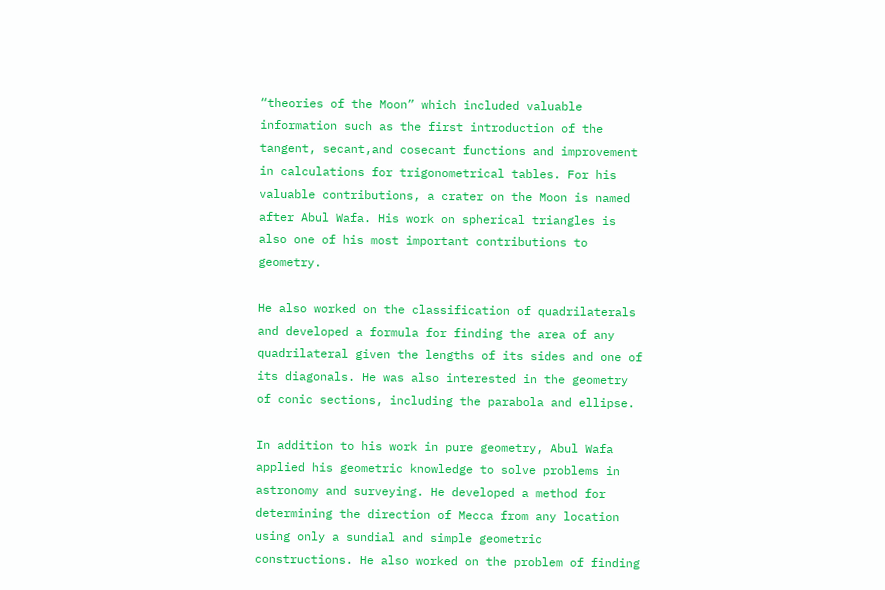“theories of the Moon” which included valuable information such as the first introduction of the tangent, secant,and cosecant functions and improvement in calculations for trigonometrical tables. For his valuable contributions, a crater on the Moon is named after Abul Wafa. His work on spherical triangles is also one of his most important contributions to geometry.

He also worked on the classification of quadrilaterals and developed a formula for finding the area of any quadrilateral given the lengths of its sides and one of its diagonals. He was also interested in the geometry of conic sections, including the parabola and ellipse.

In addition to his work in pure geometry, Abul Wafa applied his geometric knowledge to solve problems in astronomy and surveying. He developed a method for determining the direction of Mecca from any location using only a sundial and simple geometric constructions. He also worked on the problem of finding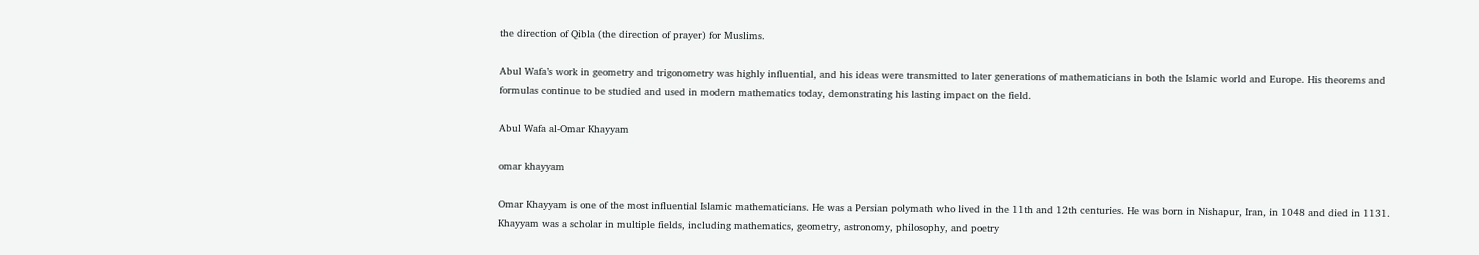the direction of Qibla (the direction of prayer) for Muslims.

Abul Wafa’s work in geometry and trigonometry was highly influential, and his ideas were transmitted to later generations of mathematicians in both the Islamic world and Europe. His theorems and formulas continue to be studied and used in modern mathematics today, demonstrating his lasting impact on the field.

Abul Wafa al-Omar Khayyam

omar khayyam

Omar Khayyam is one of the most influential Islamic mathematicians. He was a Persian polymath who lived in the 11th and 12th centuries. He was born in Nishapur, Iran, in 1048 and died in 1131. Khayyam was a scholar in multiple fields, including mathematics, geometry, astronomy, philosophy, and poetry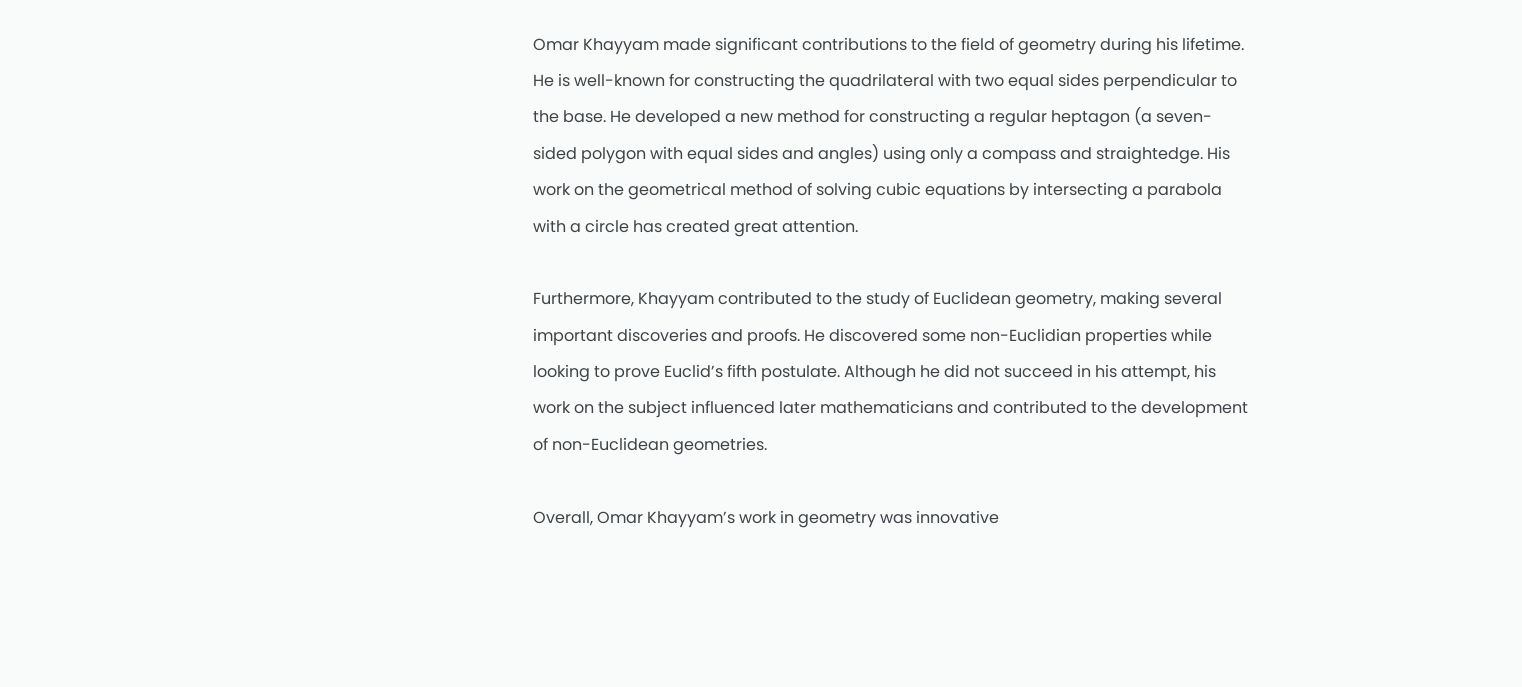Omar Khayyam made significant contributions to the field of geometry during his lifetime. He is well-known for constructing the quadrilateral with two equal sides perpendicular to the base. He developed a new method for constructing a regular heptagon (a seven-sided polygon with equal sides and angles) using only a compass and straightedge. His work on the geometrical method of solving cubic equations by intersecting a parabola with a circle has created great attention.

Furthermore, Khayyam contributed to the study of Euclidean geometry, making several important discoveries and proofs. He discovered some non-Euclidian properties while looking to prove Euclid’s fifth postulate. Although he did not succeed in his attempt, his work on the subject influenced later mathematicians and contributed to the development of non-Euclidean geometries.

Overall, Omar Khayyam’s work in geometry was innovative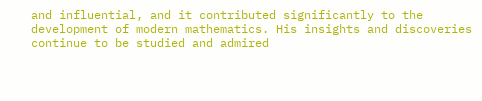and influential, and it contributed significantly to the development of modern mathematics. His insights and discoveries continue to be studied and admired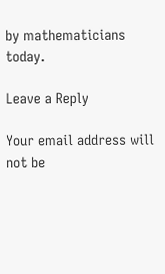by mathematicians today.

Leave a Reply

Your email address will not be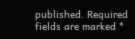published. Required fields are marked *